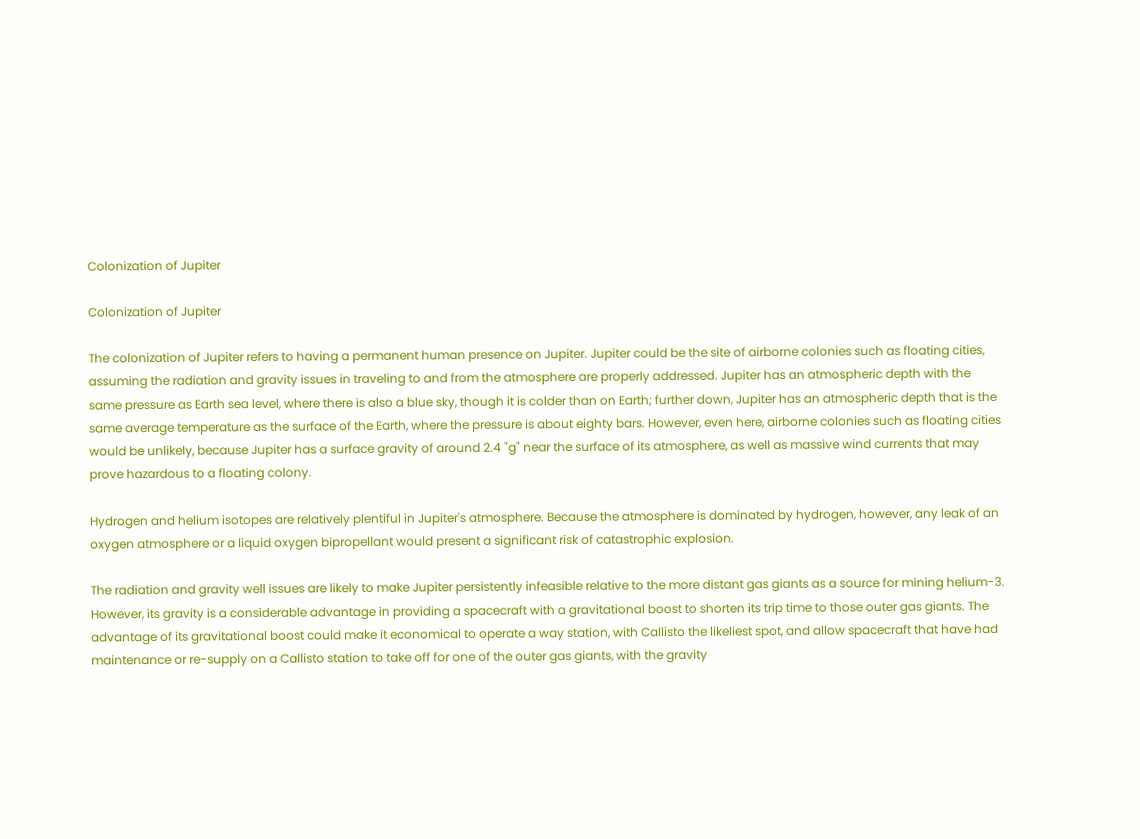Colonization of Jupiter

Colonization of Jupiter

The colonization of Jupiter refers to having a permanent human presence on Jupiter. Jupiter could be the site of airborne colonies such as floating cities, assuming the radiation and gravity issues in traveling to and from the atmosphere are properly addressed. Jupiter has an atmospheric depth with the same pressure as Earth sea level, where there is also a blue sky, though it is colder than on Earth; further down, Jupiter has an atmospheric depth that is the same average temperature as the surface of the Earth, where the pressure is about eighty bars. However, even here, airborne colonies such as floating cities would be unlikely, because Jupiter has a surface gravity of around 2.4 "g" near the surface of its atmosphere, as well as massive wind currents that may prove hazardous to a floating colony.

Hydrogen and helium isotopes are relatively plentiful in Jupiter's atmosphere. Because the atmosphere is dominated by hydrogen, however, any leak of an oxygen atmosphere or a liquid oxygen bipropellant would present a significant risk of catastrophic explosion.

The radiation and gravity well issues are likely to make Jupiter persistently infeasible relative to the more distant gas giants as a source for mining helium-3. However, its gravity is a considerable advantage in providing a spacecraft with a gravitational boost to shorten its trip time to those outer gas giants. The advantage of its gravitational boost could make it economical to operate a way station, with Callisto the likeliest spot, and allow spacecraft that have had maintenance or re-supply on a Callisto station to take off for one of the outer gas giants, with the gravity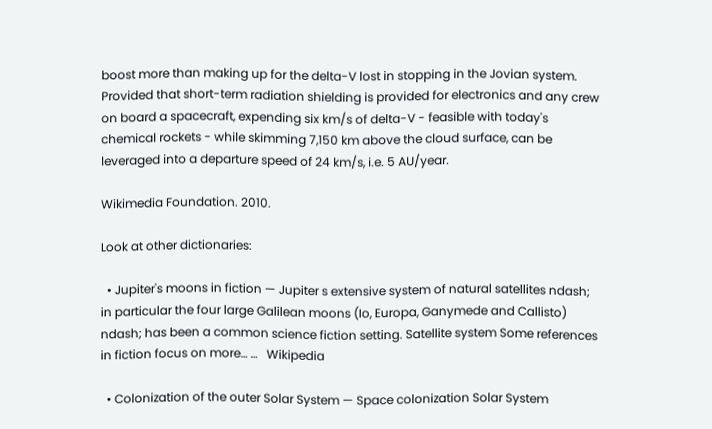boost more than making up for the delta-V lost in stopping in the Jovian system. Provided that short-term radiation shielding is provided for electronics and any crew on board a spacecraft, expending six km/s of delta-V - feasible with today's chemical rockets - while skimming 7,150 km above the cloud surface, can be leveraged into a departure speed of 24 km/s, i.e. 5 AU/year.

Wikimedia Foundation. 2010.

Look at other dictionaries:

  • Jupiter's moons in fiction — Jupiter s extensive system of natural satellites ndash; in particular the four large Galilean moons (Io, Europa, Ganymede and Callisto) ndash; has been a common science fiction setting. Satellite system Some references in fiction focus on more… …   Wikipedia

  • Colonization of the outer Solar System — Space colonization Solar System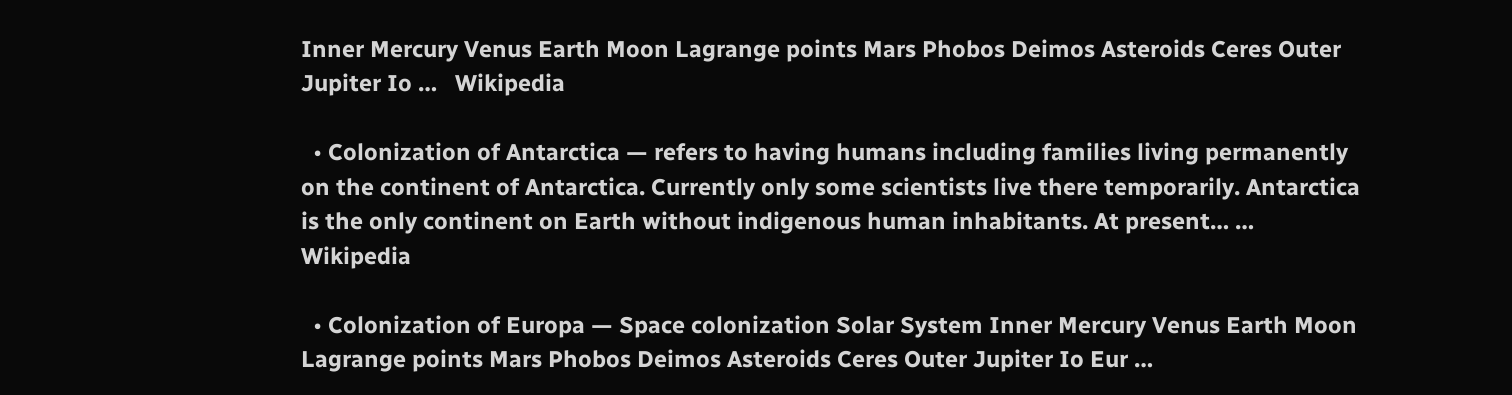Inner Mercury Venus Earth Moon Lagrange points Mars Phobos Deimos Asteroids Ceres Outer Jupiter Io …   Wikipedia

  • Colonization of Antarctica — refers to having humans including families living permanently on the continent of Antarctica. Currently only some scientists live there temporarily. Antarctica is the only continent on Earth without indigenous human inhabitants. At present… …   Wikipedia

  • Colonization of Europa — Space colonization Solar System Inner Mercury Venus Earth Moon Lagrange points Mars Phobos Deimos Asteroids Ceres Outer Jupiter Io Eur …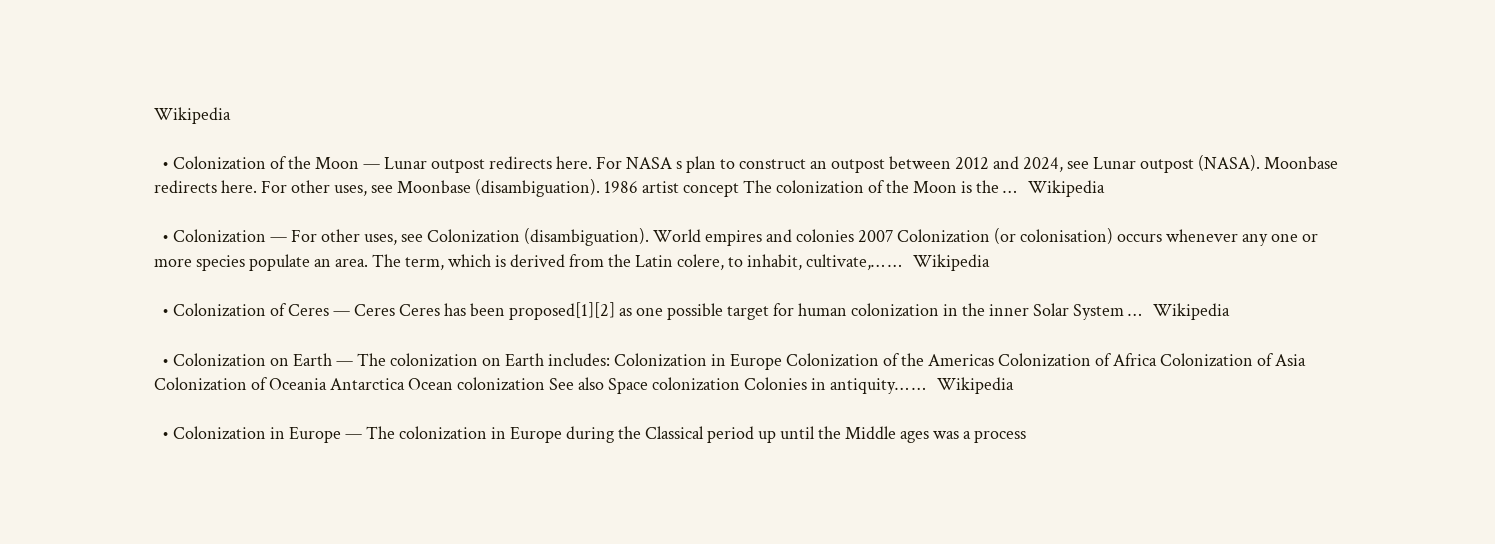Wikipedia

  • Colonization of the Moon — Lunar outpost redirects here. For NASA s plan to construct an outpost between 2012 and 2024, see Lunar outpost (NASA). Moonbase redirects here. For other uses, see Moonbase (disambiguation). 1986 artist concept The colonization of the Moon is the …   Wikipedia

  • Colonization — For other uses, see Colonization (disambiguation). World empires and colonies 2007 Colonization (or colonisation) occurs whenever any one or more species populate an area. The term, which is derived from the Latin colere, to inhabit, cultivate,… …   Wikipedia

  • Colonization of Ceres — Ceres Ceres has been proposed[1][2] as one possible target for human colonization in the inner Solar System …   Wikipedia

  • Colonization on Earth — The colonization on Earth includes: Colonization in Europe Colonization of the Americas Colonization of Africa Colonization of Asia Colonization of Oceania Antarctica Ocean colonization See also Space colonization Colonies in antiquity… …   Wikipedia

  • Colonization in Europe — The colonization in Europe during the Classical period up until the Middle ages was a process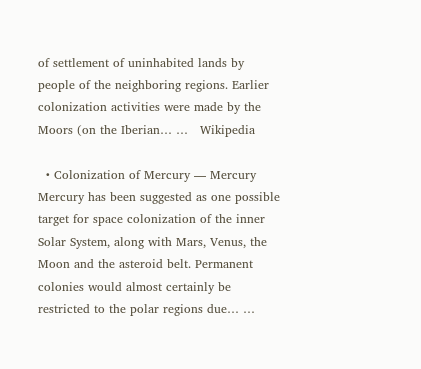of settlement of uninhabited lands by people of the neighboring regions. Earlier colonization activities were made by the Moors (on the Iberian… …   Wikipedia

  • Colonization of Mercury — Mercury Mercury has been suggested as one possible target for space colonization of the inner Solar System, along with Mars, Venus, the Moon and the asteroid belt. Permanent colonies would almost certainly be restricted to the polar regions due… …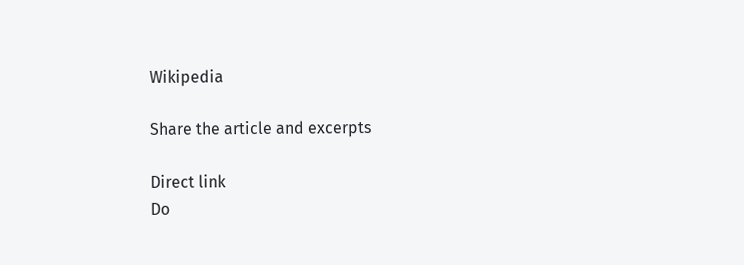Wikipedia

Share the article and excerpts

Direct link
Do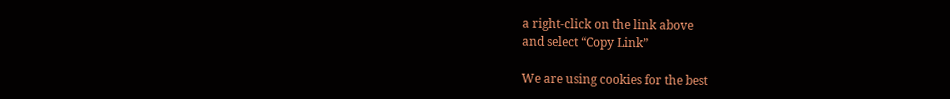a right-click on the link above
and select “Copy Link”

We are using cookies for the best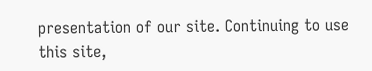presentation of our site. Continuing to use this site,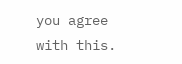you agree with this.